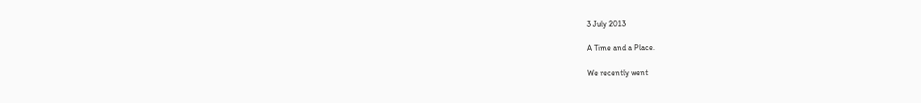3 July 2013

A Time and a Place.

We recently went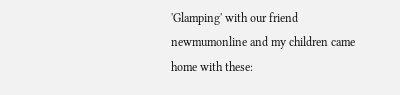'Glamping' with our friend newmumonline and my children came home with these: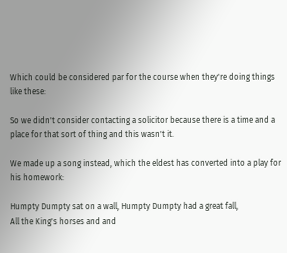Which could be considered par for the course when they're doing things like these:

So we didn't consider contacting a solicitor because there is a time and a place for that sort of thing and this wasn't it.

We made up a song instead, which the eldest has converted into a play for his homework:

Humpty Dumpty sat on a wall, Humpty Dumpty had a great fall,
All the King's horses and and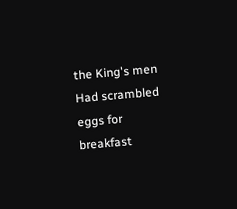the King's men
Had scrambled eggs for breakfast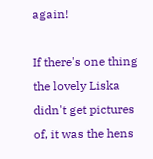again!

If there's one thing the lovely Liska didn't get pictures of, it was the hens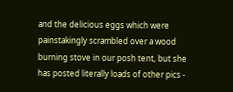and the delicious eggs which were painstakingly scrambled over a wood burning stove in our posh tent, but she has posted literally loads of other pics -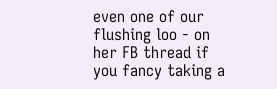even one of our flushing loo - on her FB thread if you fancy taking a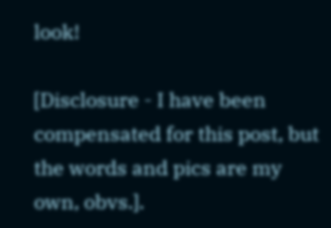look!

[Disclosure - I have been compensated for this post, but the words and pics are my own, obvs.].